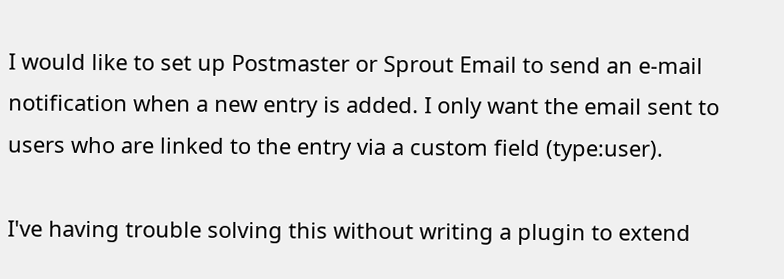I would like to set up Postmaster or Sprout Email to send an e-mail notification when a new entry is added. I only want the email sent to users who are linked to the entry via a custom field (type:user).

I've having trouble solving this without writing a plugin to extend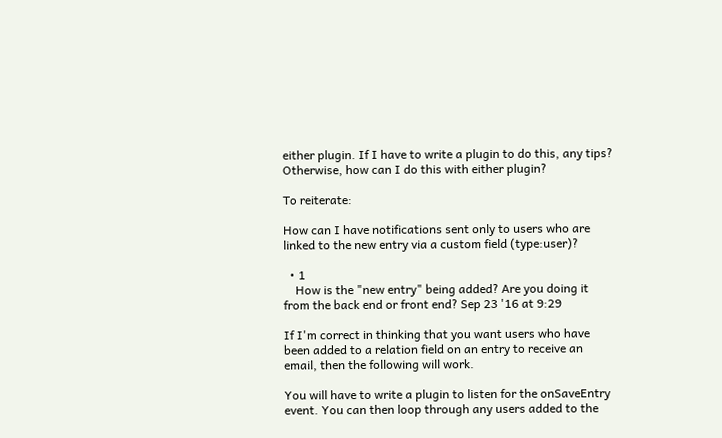either plugin. If I have to write a plugin to do this, any tips? Otherwise, how can I do this with either plugin?

To reiterate:

How can I have notifications sent only to users who are linked to the new entry via a custom field (type:user)?

  • 1
    How is the "new entry" being added? Are you doing it from the back end or front end? Sep 23 '16 at 9:29

If I'm correct in thinking that you want users who have been added to a relation field on an entry to receive an email, then the following will work.

You will have to write a plugin to listen for the onSaveEntry event. You can then loop through any users added to the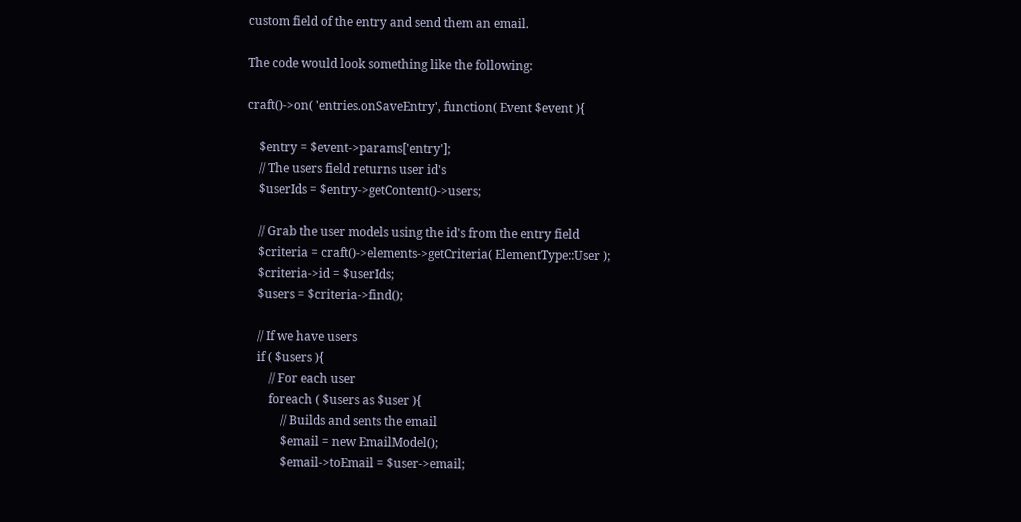custom field of the entry and send them an email.

The code would look something like the following:

craft()->on( 'entries.onSaveEntry', function( Event $event ){

    $entry = $event->params['entry'];
    // The users field returns user id's
    $userIds = $entry->getContent()->users;

    // Grab the user models using the id's from the entry field
    $criteria = craft()->elements->getCriteria( ElementType::User );
    $criteria->id = $userIds;
    $users = $criteria->find();

    // If we have users
    if ( $users ){
        // For each user
        foreach ( $users as $user ){
            // Builds and sents the email
            $email = new EmailModel();
            $email->toEmail = $user->email;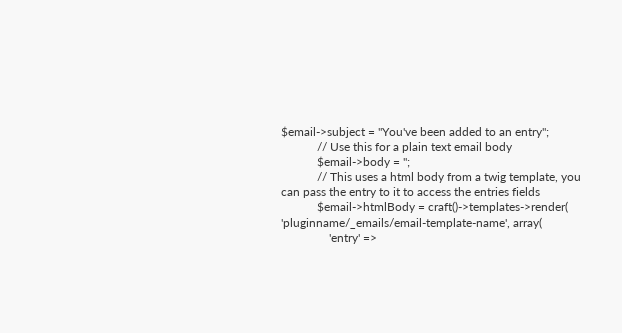$email->subject = "You've been added to an entry";
            // Use this for a plain text email body
            $email->body = '';
            // This uses a html body from a twig template, you can pass the entry to it to access the entries fields
            $email->htmlBody = craft()->templates->render( 'pluginname/_emails/email-template-name', array(
                'entry' =>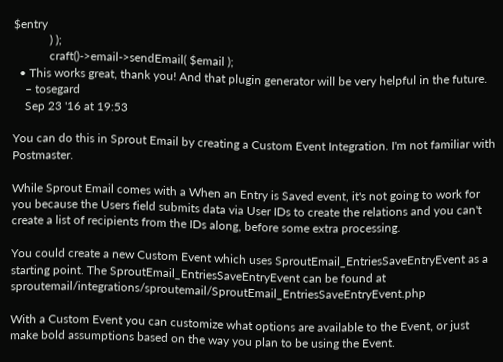$entry
            ) );
            craft()->email->sendEmail( $email );
  • This works great, thank you! And that plugin generator will be very helpful in the future.
    – tosegard
    Sep 23 '16 at 19:53

You can do this in Sprout Email by creating a Custom Event Integration. I'm not familiar with Postmaster.

While Sprout Email comes with a When an Entry is Saved event, it's not going to work for you because the Users field submits data via User IDs to create the relations and you can't create a list of recipients from the IDs along, before some extra processing.

You could create a new Custom Event which uses SproutEmail_EntriesSaveEntryEvent as a starting point. The SproutEmail_EntriesSaveEntryEvent can be found at sproutemail/integrations/sproutemail/SproutEmail_EntriesSaveEntryEvent.php

With a Custom Event you can customize what options are available to the Event, or just make bold assumptions based on the way you plan to be using the Event.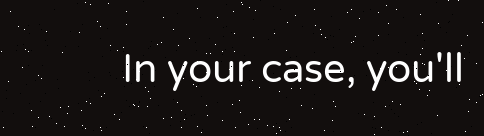In your case, you'll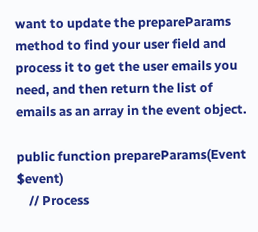want to update the prepareParams method to find your user field and process it to get the user emails you need, and then return the list of emails as an array in the event object.

public function prepareParams(Event $event)
    // Process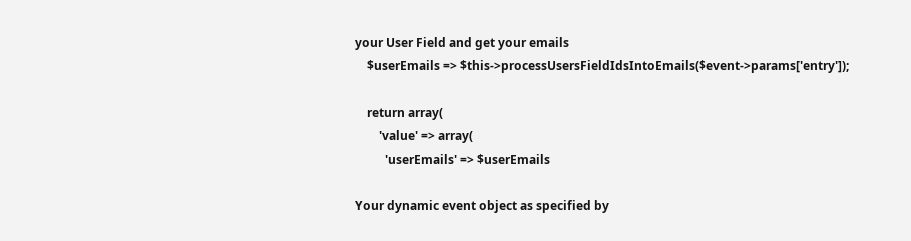your User Field and get your emails
    $userEmails => $this->processUsersFieldIdsIntoEmails($event->params['entry']);

    return array(
        'value' => array(
          'userEmails' => $userEmails

Your dynamic event object as specified by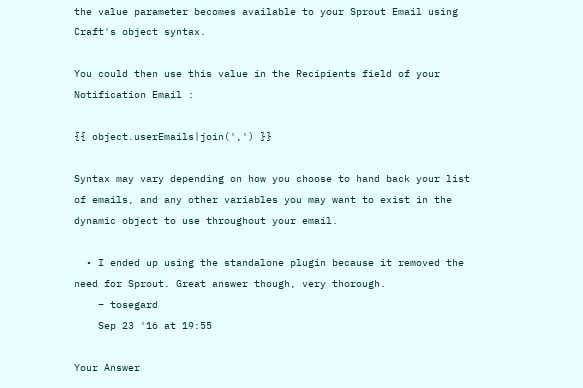the value parameter becomes available to your Sprout Email using Craft's object syntax.

You could then use this value in the Recipients field of your Notification Email :

{{ object.userEmails|join(',') }}

Syntax may vary depending on how you choose to hand back your list of emails, and any other variables you may want to exist in the dynamic object to use throughout your email.

  • I ended up using the standalone plugin because it removed the need for Sprout. Great answer though, very thorough.
    – tosegard
    Sep 23 '16 at 19:55

Your Answer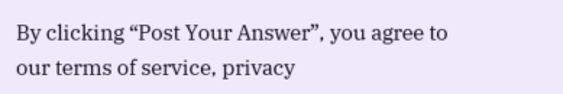By clicking “Post Your Answer”, you agree to our terms of service, privacy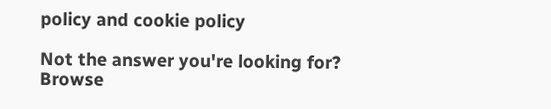policy and cookie policy

Not the answer you're looking for? Browse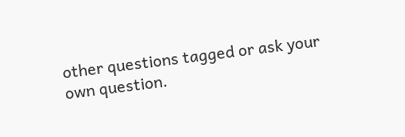other questions tagged or ask your own question.